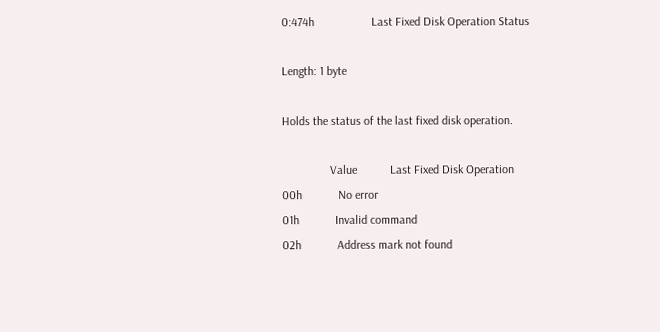0:474h                   Last Fixed Disk Operation Status

Length: 1 byte

Holds the status of the last fixed disk operation.

                Value           Last Fixed Disk Operation
00h            No error
01h            Invalid command
02h            Address mark not found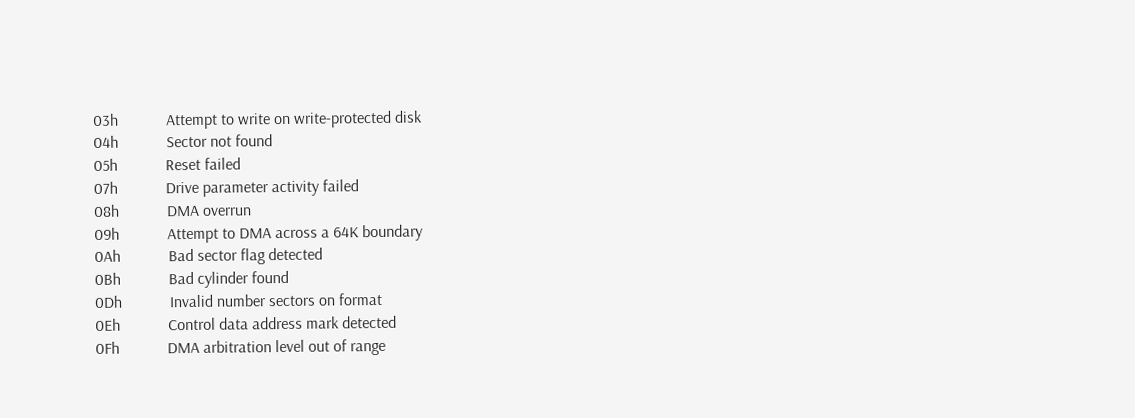03h            Attempt to write on write-protected disk
04h            Sector not found
05h            Reset failed
07h            Drive parameter activity failed
08h            DMA overrun
09h            Attempt to DMA across a 64K boundary
0Ah            Bad sector flag detected
0Bh            Bad cylinder found
0Dh            Invalid number sectors on format
0Eh            Control data address mark detected
0Fh            DMA arbitration level out of range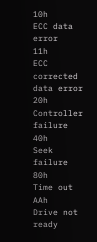10h            ECC data error
11h            ECC corrected data error
20h            Controller failure
40h            Seek failure
80h            Time out
AAh            Drive not ready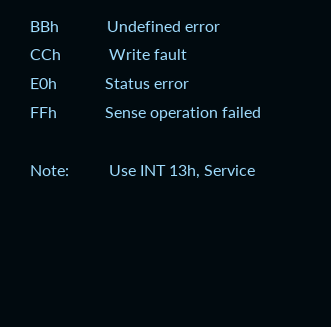BBh            Undefined error
CCh            Write fault
E0h            Status error
FFh            Sense operation failed

Note:          Use INT 13h, Service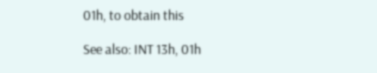01h, to obtain this

See also: INT 13h, 01h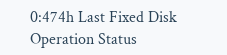0:474h Last Fixed Disk Operation Status